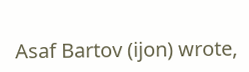Asaf Bartov (ijon) wrote,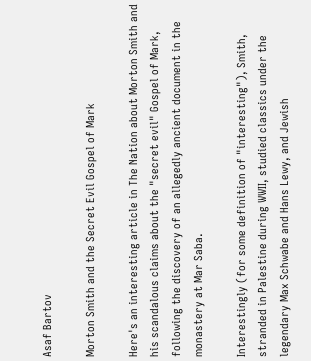Asaf Bartov

Morton Smith and the Secret Evil Gospel of Mark

Here's an interesting article in The Nation about Morton Smith and his scandalous claims about the "secret evil" Gospel of Mark, following the discovery of an allegedly ancient document in the monastery at Mar Saba.

Interestingly (for some definition of "interesting"), Smith, stranded in Palestine during WWII, studied classics under the legendary Max Schwabe and Hans Lewy, and Jewish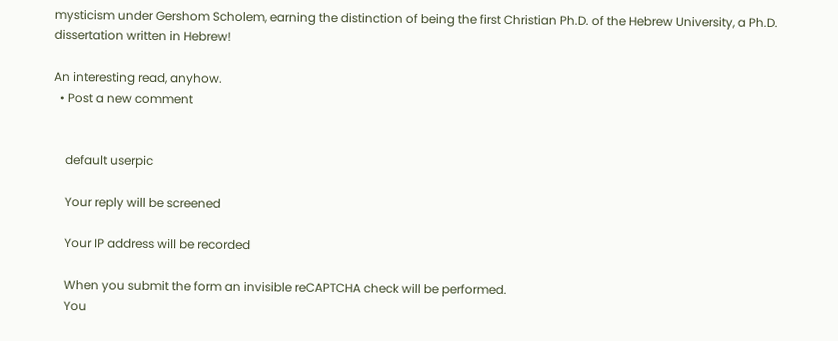mysticism under Gershom Scholem, earning the distinction of being the first Christian Ph.D. of the Hebrew University, a Ph.D. dissertation written in Hebrew!

An interesting read, anyhow.
  • Post a new comment


    default userpic

    Your reply will be screened

    Your IP address will be recorded

    When you submit the form an invisible reCAPTCHA check will be performed.
    You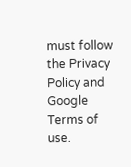must follow the Privacy Policy and Google Terms of use.